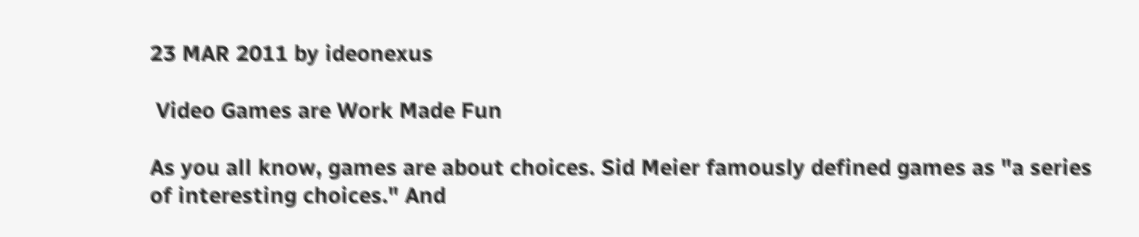23 MAR 2011 by ideonexus

 Video Games are Work Made Fun

As you all know, games are about choices. Sid Meier famously defined games as "a series of interesting choices." And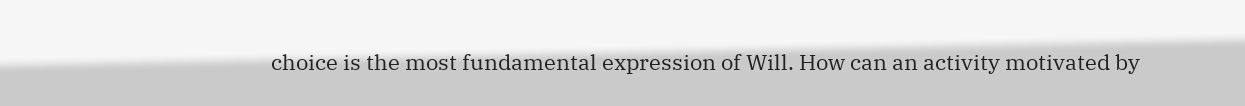choice is the most fundamental expression of Will. How can an activity motivated by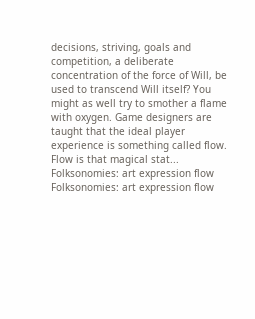decisions, striving, goals and competition, a deliberate concentration of the force of Will, be used to transcend Will itself? You might as well try to smother a flame with oxygen. Game designers are taught that the ideal player experience is something called flow. Flow is that magical stat...
Folksonomies: art expression flow
Folksonomies: art expression flow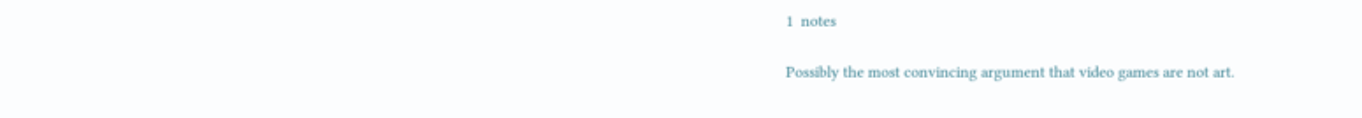1  notes

Possibly the most convincing argument that video games are not art.